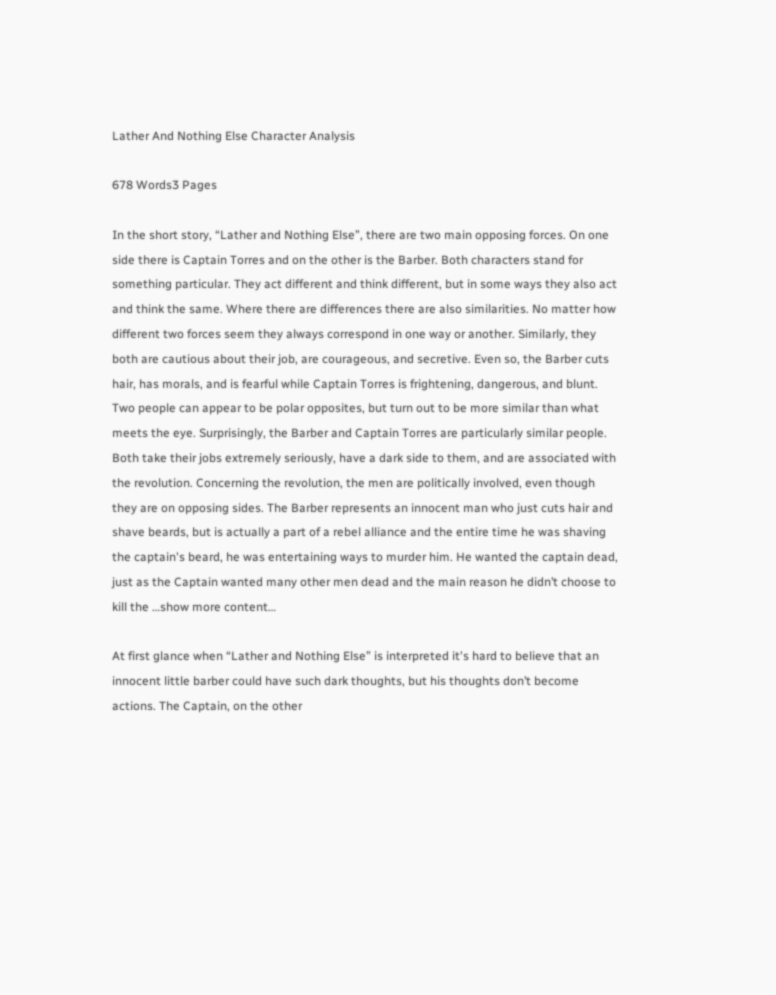Lather And Nothing Else Character Analysis

678 Words3 Pages

In the short story, “Lather and Nothing Else”, there are two main opposing forces. On one side there is Captain Torres and on the other is the Barber. Both characters stand for something particular. They act different and think different, but in some ways they also act and think the same. Where there are differences there are also similarities. No matter how different two forces seem they always correspond in one way or another. Similarly, they both are cautious about their job, are courageous, and secretive. Even so, the Barber cuts hair, has morals, and is fearful while Captain Torres is frightening, dangerous, and blunt. Two people can appear to be polar opposites, but turn out to be more similar than what meets the eye. Surprisingly, the Barber and Captain Torres are particularly similar people. Both take their jobs extremely seriously, have a dark side to them, and are associated with the revolution. Concerning the revolution, the men are politically involved, even though they are on opposing sides. The Barber represents an innocent man who just cuts hair and shave beards, but is actually a part of a rebel alliance and the entire time he was shaving the captain's beard, he was entertaining ways to murder him. He wanted the captain dead, just as the Captain wanted many other men dead and the main reason he didn’t choose to kill the …show more content…

At first glance when “Lather and Nothing Else” is interpreted it's hard to believe that an innocent little barber could have such dark thoughts, but his thoughts don’t become actions. The Captain, on the other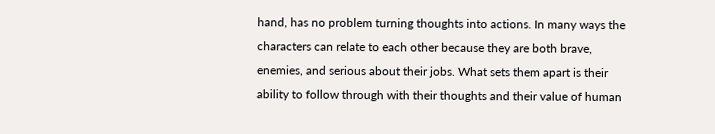hand, has no problem turning thoughts into actions. In many ways the characters can relate to each other because they are both brave, enemies, and serious about their jobs. What sets them apart is their ability to follow through with their thoughts and their value of human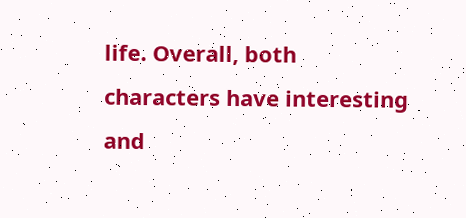life. Overall, both characters have interesting and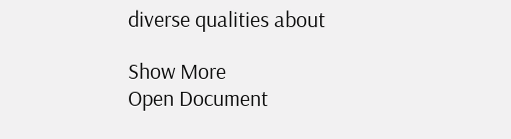diverse qualities about

Show More
Open Document